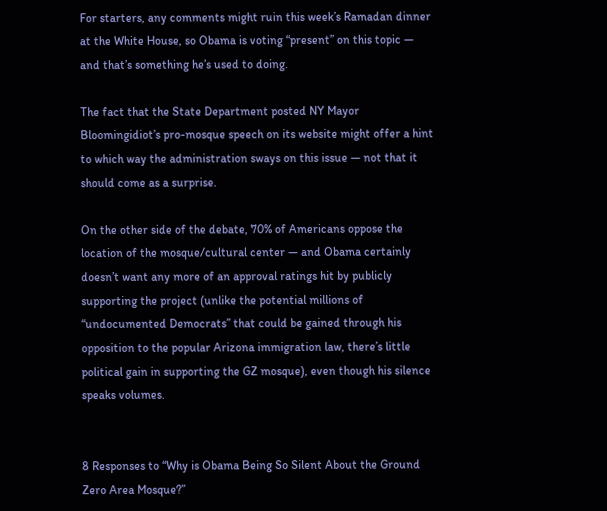For starters, any comments might ruin this week’s Ramadan dinner at the White House, so Obama is voting “present” on this topic — and that’s something he’s used to doing.

The fact that the State Department posted NY Mayor Bloomingidiot’s pro-mosque speech on its website might offer a hint to which way the administration sways on this issue — not that it should come as a surprise.

On the other side of the debate, 70% of Americans oppose the location of the mosque/cultural center — and Obama certainly doesn’t want any more of an approval ratings hit by publicly supporting the project (unlike the potential millions of “undocumented Democrats” that could be gained through his opposition to the popular Arizona immigration law, there’s little political gain in supporting the GZ mosque), even though his silence speaks volumes.


8 Responses to “Why is Obama Being So Silent About the Ground Zero Area Mosque?”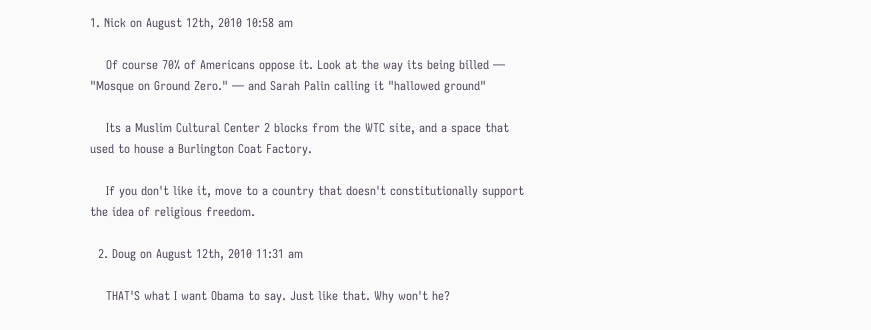1. Nick on August 12th, 2010 10:58 am

    Of course 70% of Americans oppose it. Look at the way its being billed — "Mosque on Ground Zero." — and Sarah Palin calling it "hallowed ground"

    Its a Muslim Cultural Center 2 blocks from the WTC site, and a space that used to house a Burlington Coat Factory.

    If you don't like it, move to a country that doesn't constitutionally support the idea of religious freedom.

  2. Doug on August 12th, 2010 11:31 am

    THAT'S what I want Obama to say. Just like that. Why won't he?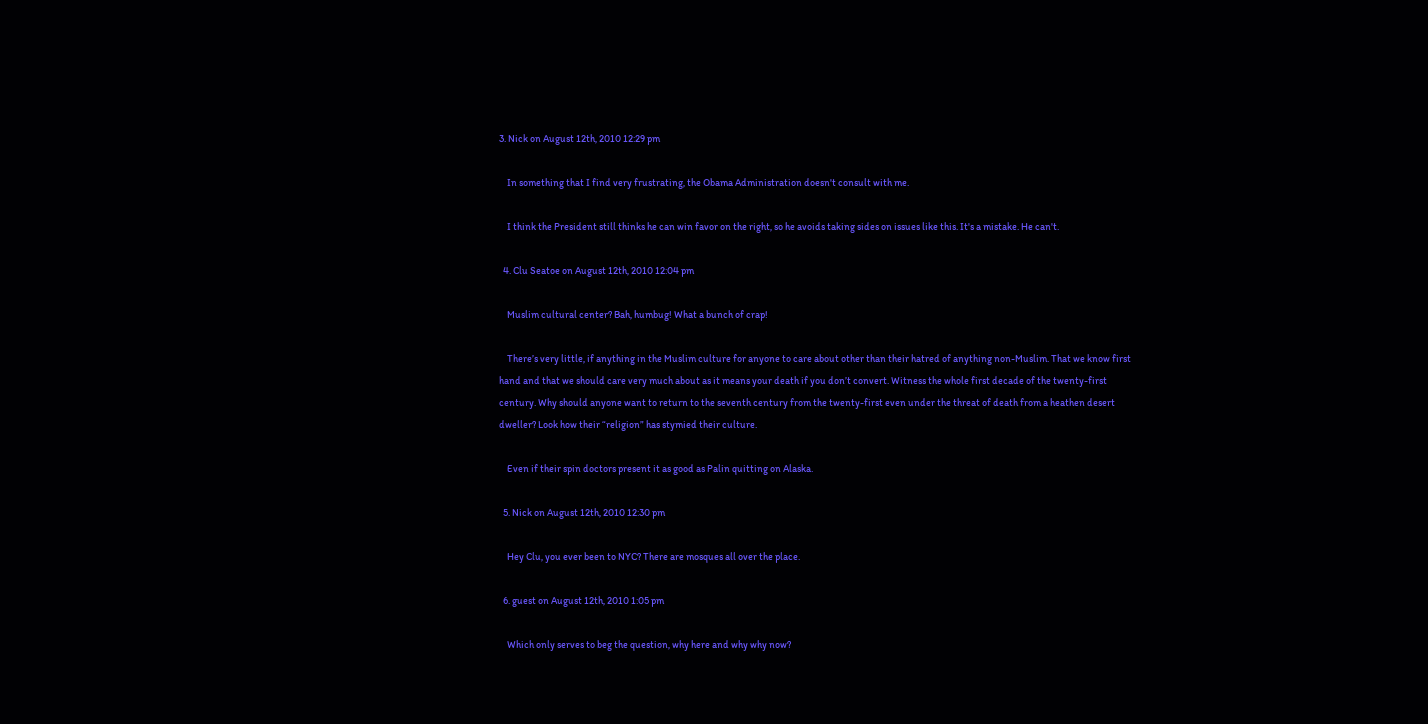3. Nick on August 12th, 2010 12:29 pm

    In something that I find very frustrating, the Obama Administration doesn't consult with me.

    I think the President still thinks he can win favor on the right, so he avoids taking sides on issues like this. It's a mistake. He can't.

  4. Clu Seatoe on August 12th, 2010 12:04 pm

    Muslim cultural center? Bah, humbug! What a bunch of crap!

    There’s very little, if anything in the Muslim culture for anyone to care about other than their hatred of anything non-Muslim. That we know first hand and that we should care very much about as it means your death if you don’t convert. Witness the whole first decade of the twenty-first century. Why should anyone want to return to the seventh century from the twenty-first even under the threat of death from a heathen desert dweller? Look how their “religion” has stymied their culture.

    Even if their spin doctors present it as good as Palin quitting on Alaska.

  5. Nick on August 12th, 2010 12:30 pm

    Hey Clu, you ever been to NYC? There are mosques all over the place.

  6. guest on August 12th, 2010 1:05 pm

    Which only serves to beg the question, why here and why why now?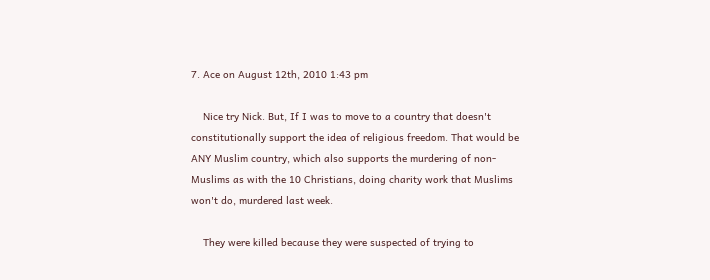7. Ace on August 12th, 2010 1:43 pm

    Nice try Nick. But, If I was to move to a country that doesn't constitutionally support the idea of religious freedom. That would be ANY Muslim country, which also supports the murdering of non-Muslims as with the 10 Christians, doing charity work that Muslims won't do, murdered last week.

    They were killed because they were suspected of trying to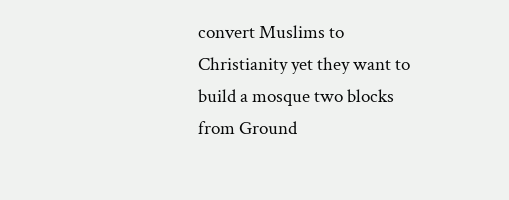convert Muslims to Christianity yet they want to build a mosque two blocks from Ground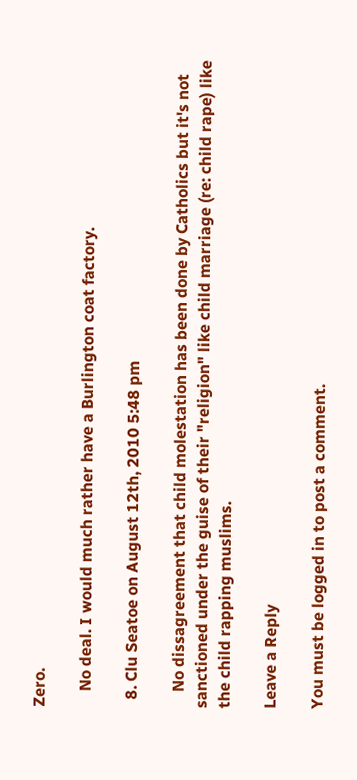Zero.

    No deal. I would much rather have a Burlington coat factory.

  8. Clu Seatoe on August 12th, 2010 5:48 pm

    No dissagreement that child molestation has been done by Catholics but it's not sanctioned under the guise of their "religion" like child marriage (re: child rape) like the child rapping muslims.

Leave a Reply

You must be logged in to post a comment.